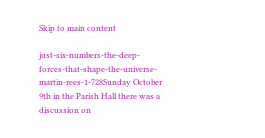Skip to main content

just-six-numbers-the-deep-forces-that-shape-the-universe-martin-rees-1-728Sunday October 9th in the Parish Hall there was a discussion on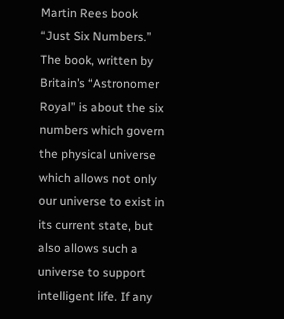Martin Rees book “Just Six Numbers.” The book, written by Britain’s “Astronomer Royal” is about the six numbers which govern the physical universe which allows not only our universe to exist in its current state, but also allows such a universe to support intelligent life. If any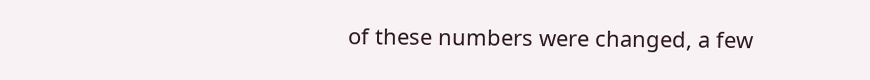of these numbers were changed, a few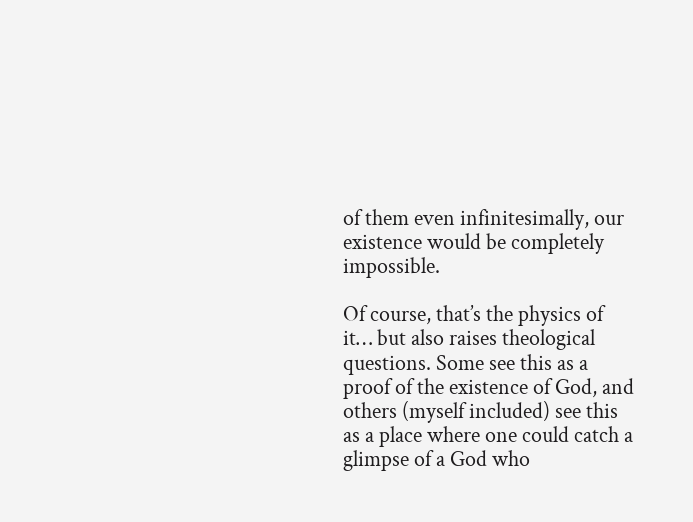of them even infinitesimally, our existence would be completely impossible.

Of course, that’s the physics of it… but also raises theological questions. Some see this as a proof of the existence of God, and others (myself included) see this as a place where one could catch a glimpse of a God who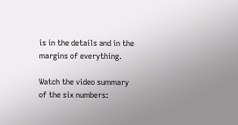is in the details and in the margins of everything.

Watch the video summary of the six numbers: